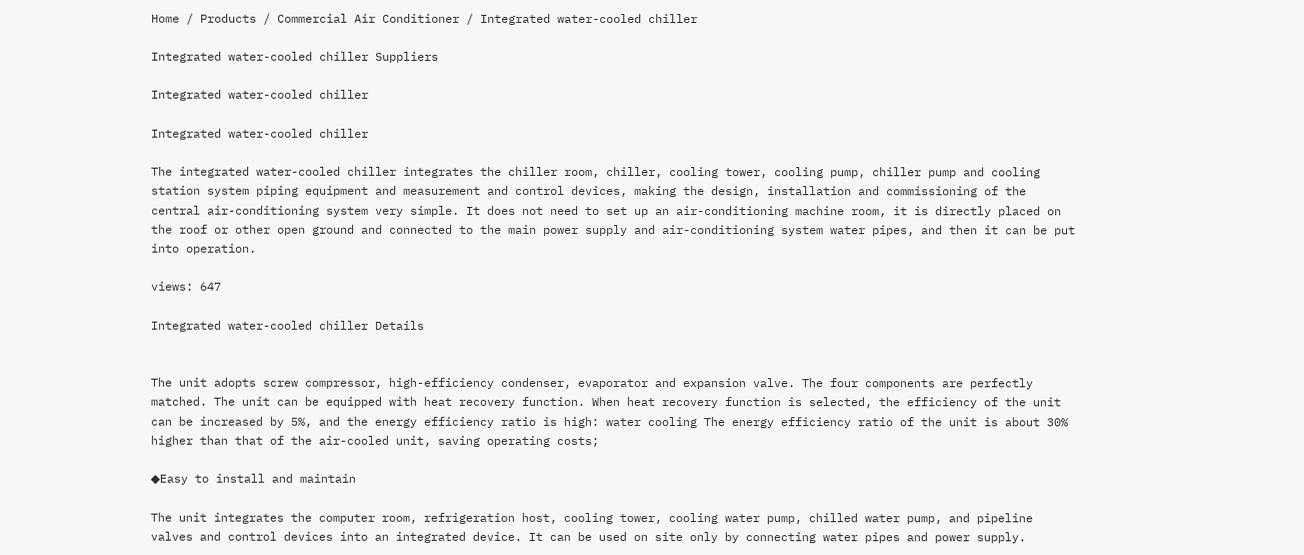Home / Products / Commercial Air Conditioner / Integrated water-cooled chiller

Integrated water-cooled chiller Suppliers

Integrated water-cooled chiller

Integrated water-cooled chiller

The integrated water-cooled chiller integrates the chiller room, chiller, cooling tower, cooling pump, chiller pump and cooling station system piping equipment and measurement and control devices, making the design, installation and commissioning of the central air-conditioning system very simple. It does not need to set up an air-conditioning machine room, it is directly placed on the roof or other open ground and connected to the main power supply and air-conditioning system water pipes, and then it can be put into operation.

views: 647

Integrated water-cooled chiller Details


The unit adopts screw compressor, high-efficiency condenser, evaporator and expansion valve. The four components are perfectly matched. The unit can be equipped with heat recovery function. When heat recovery function is selected, the efficiency of the unit can be increased by 5%, and the energy efficiency ratio is high: water cooling The energy efficiency ratio of the unit is about 30% higher than that of the air-cooled unit, saving operating costs;

◆Easy to install and maintain

The unit integrates the computer room, refrigeration host, cooling tower, cooling water pump, chilled water pump, and pipeline valves and control devices into an integrated device. It can be used on site only by connecting water pipes and power supply.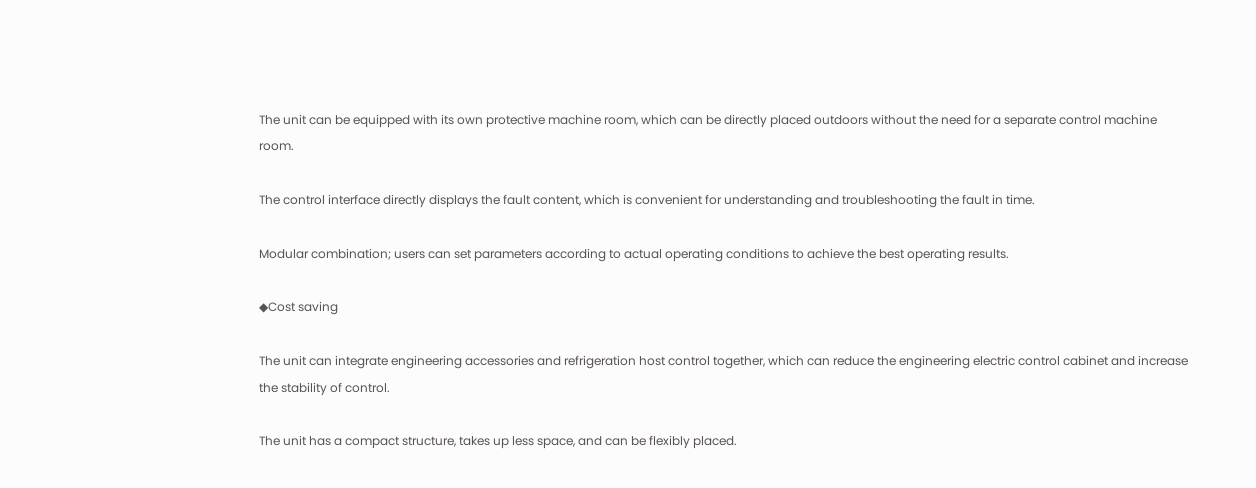The unit can be equipped with its own protective machine room, which can be directly placed outdoors without the need for a separate control machine room.

The control interface directly displays the fault content, which is convenient for understanding and troubleshooting the fault in time.

Modular combination; users can set parameters according to actual operating conditions to achieve the best operating results.

◆Cost saving

The unit can integrate engineering accessories and refrigeration host control together, which can reduce the engineering electric control cabinet and increase the stability of control.

The unit has a compact structure, takes up less space, and can be flexibly placed.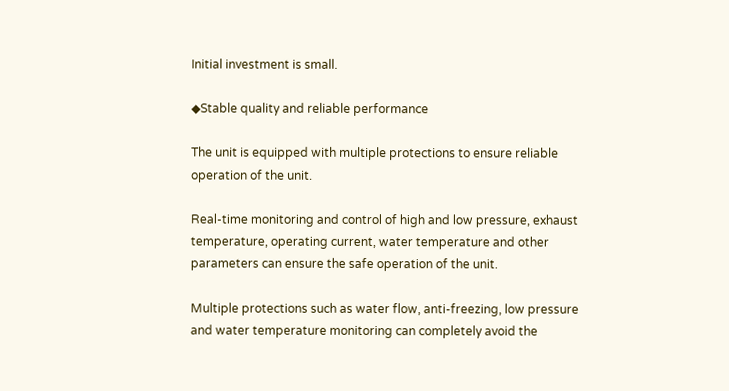Initial investment is small.

◆Stable quality and reliable performance

The unit is equipped with multiple protections to ensure reliable operation of the unit.

Real-time monitoring and control of high and low pressure, exhaust temperature, operating current, water temperature and other parameters can ensure the safe operation of the unit.

Multiple protections such as water flow, anti-freezing, low pressure and water temperature monitoring can completely avoid the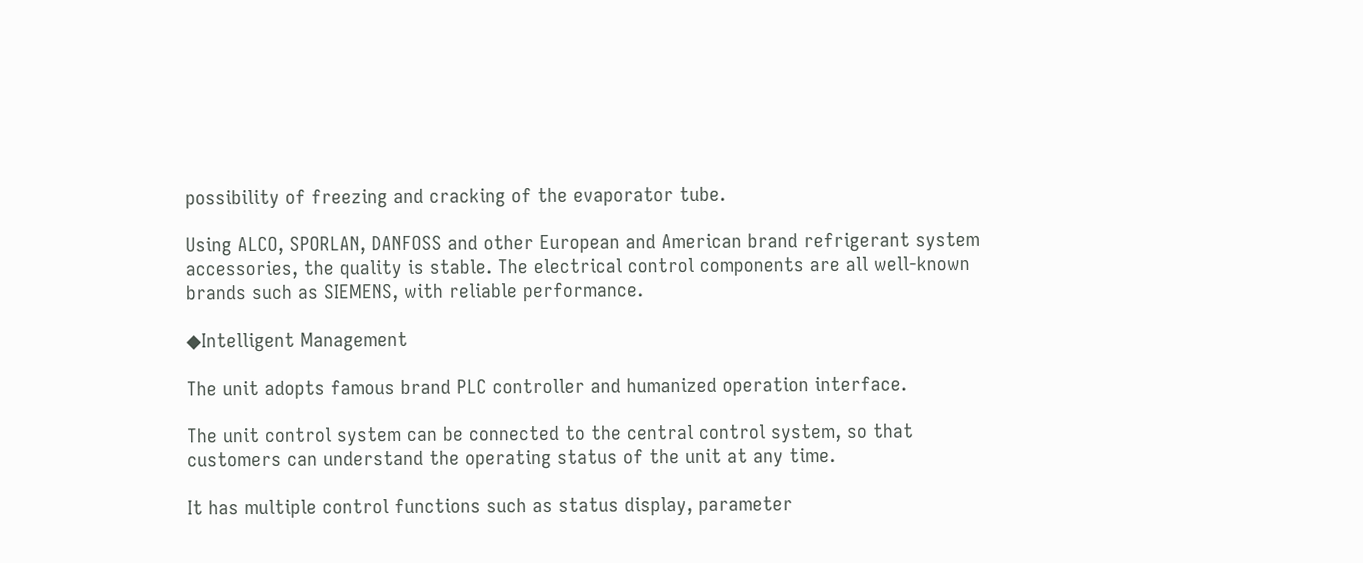possibility of freezing and cracking of the evaporator tube.

Using ALCO, SPORLAN, DANFOSS and other European and American brand refrigerant system accessories, the quality is stable. The electrical control components are all well-known brands such as SIEMENS, with reliable performance.

◆Intelligent Management

The unit adopts famous brand PLC controller and humanized operation interface.

The unit control system can be connected to the central control system, so that customers can understand the operating status of the unit at any time.

It has multiple control functions such as status display, parameter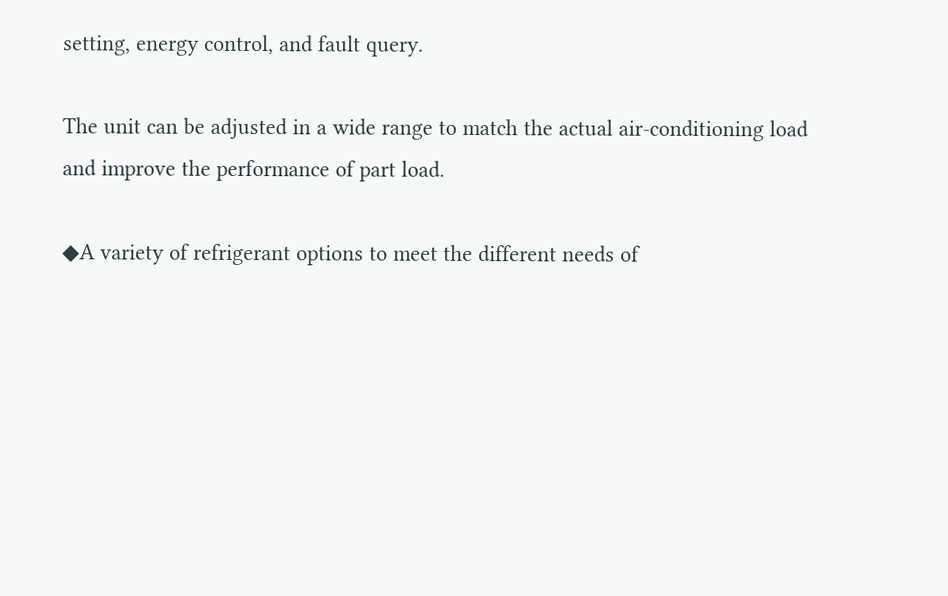setting, energy control, and fault query.

The unit can be adjusted in a wide range to match the actual air-conditioning load and improve the performance of part load.

◆A variety of refrigerant options to meet the different needs of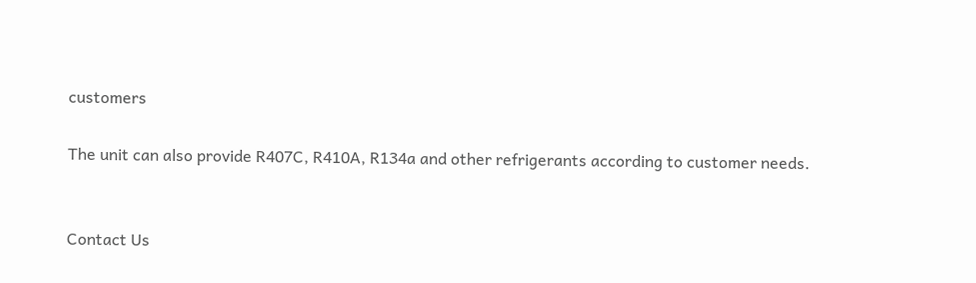customers

The unit can also provide R407C, R410A, R134a and other refrigerants according to customer needs.


Contact Us